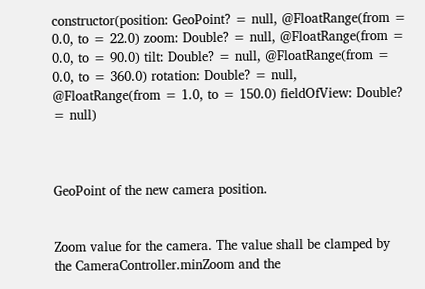constructor(position: GeoPoint? = null, @FloatRange(from = 0.0, to = 22.0) zoom: Double? = null, @FloatRange(from = 0.0, to = 90.0) tilt: Double? = null, @FloatRange(from = 0.0, to = 360.0) rotation: Double? = null, @FloatRange(from = 1.0, to = 150.0) fieldOfView: Double? = null)



GeoPoint of the new camera position.


Zoom value for the camera. The value shall be clamped by the CameraController.minZoom and the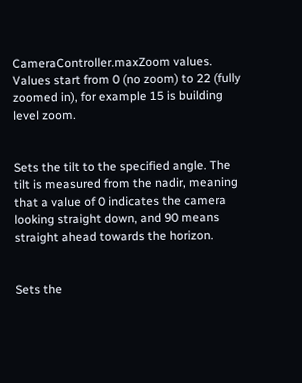CameraController.maxZoom values. Values start from 0 (no zoom) to 22 (fully zoomed in), for example 15 is building level zoom.


Sets the tilt to the specified angle. The tilt is measured from the nadir, meaning that a value of 0 indicates the camera looking straight down, and 90 means straight ahead towards the horizon.


Sets the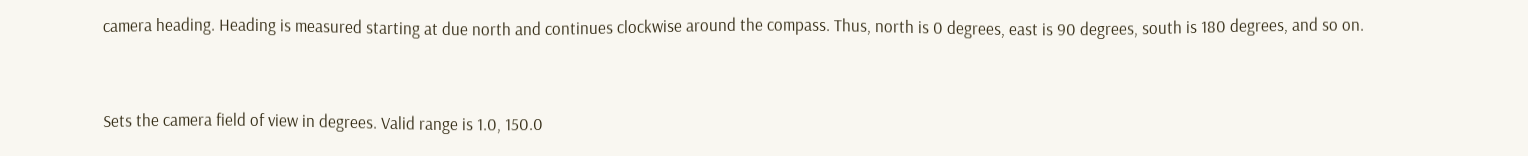camera heading. Heading is measured starting at due north and continues clockwise around the compass. Thus, north is 0 degrees, east is 90 degrees, south is 180 degrees, and so on.


Sets the camera field of view in degrees. Valid range is 1.0, 150.0